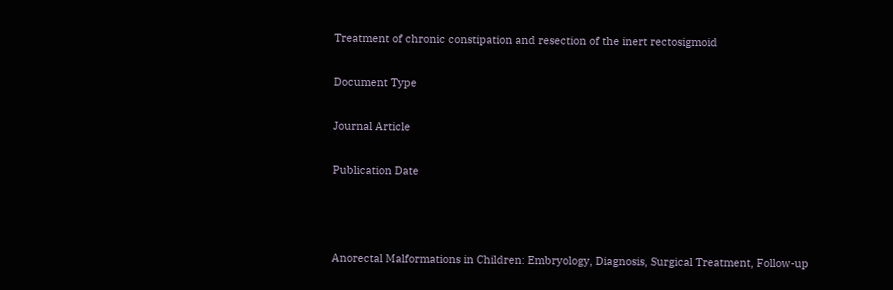Treatment of chronic constipation and resection of the inert rectosigmoid

Document Type

Journal Article

Publication Date



Anorectal Malformations in Children: Embryology, Diagnosis, Surgical Treatment, Follow-up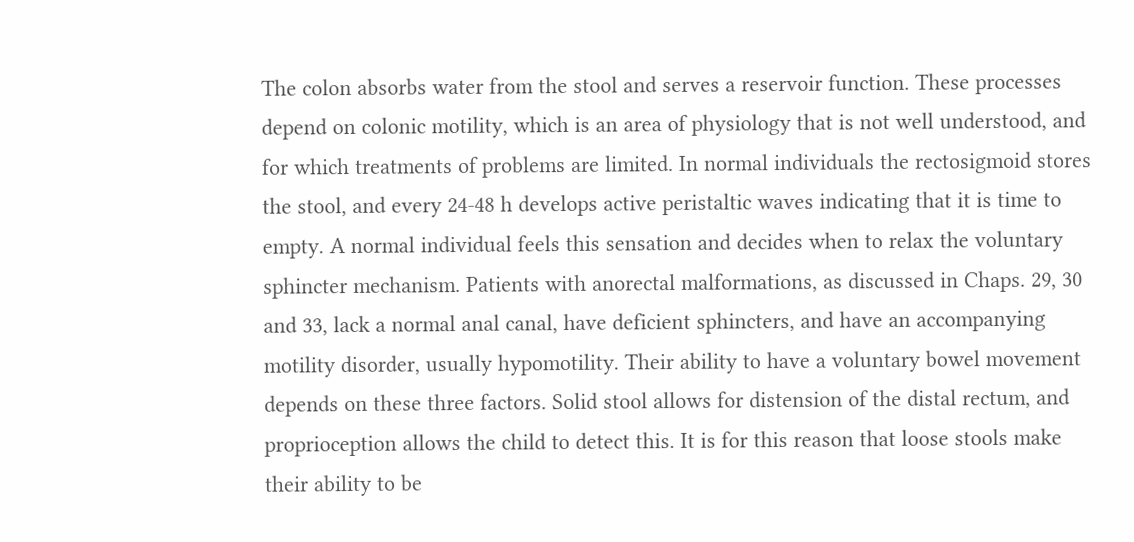The colon absorbs water from the stool and serves a reservoir function. These processes depend on colonic motility, which is an area of physiology that is not well understood, and for which treatments of problems are limited. In normal individuals the rectosigmoid stores the stool, and every 24-48 h develops active peristaltic waves indicating that it is time to empty. A normal individual feels this sensation and decides when to relax the voluntary sphincter mechanism. Patients with anorectal malformations, as discussed in Chaps. 29, 30 and 33, lack a normal anal canal, have deficient sphincters, and have an accompanying motility disorder, usually hypomotility. Their ability to have a voluntary bowel movement depends on these three factors. Solid stool allows for distension of the distal rectum, and proprioception allows the child to detect this. It is for this reason that loose stools make their ability to be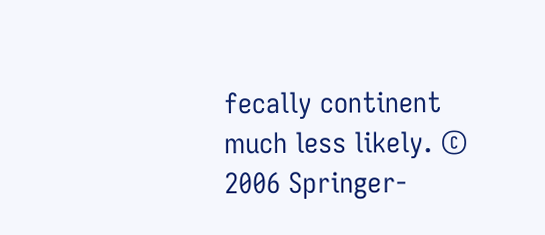fecally continent much less likely. © 2006 Springer-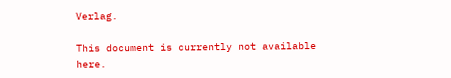Verlag.

This document is currently not available here.